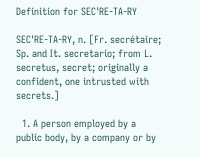Definition for SEC'RE-TA-RY

SEC'RE-TA-RY, n. [Fr. secrétaire; Sp. and It. secretario; from L. secretus, secret; originally a confident, one intrusted with secrets.]

  1. A person employed by a public body, by a company or by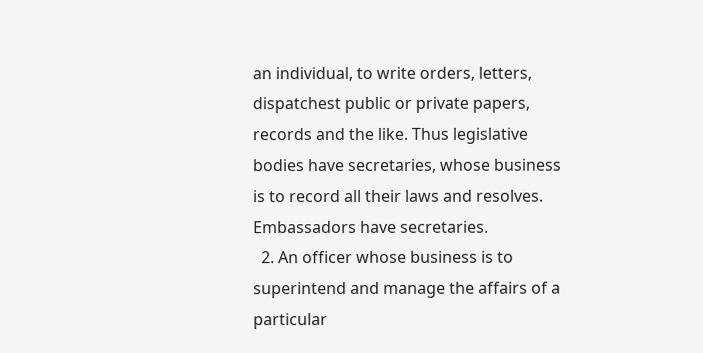an individual, to write orders, letters, dispatchest public or private papers, records and the like. Thus legislative bodies have secretaries, whose business is to record all their laws and resolves. Embassadors have secretaries.
  2. An officer whose business is to superintend and manage the affairs of a particular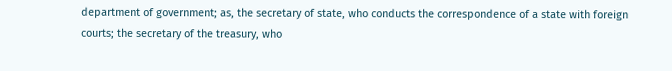department of government; as, the secretary of state, who conducts the correspondence of a state with foreign courts; the secretary of the treasury, who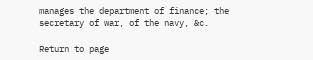manages the department of finance; the secretary of war, of the navy, &c.

Return to page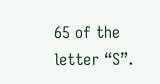65 of the letter “S”.